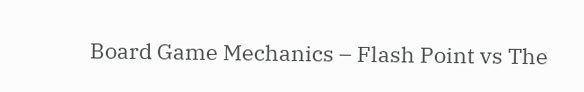Board Game Mechanics – Flash Point vs The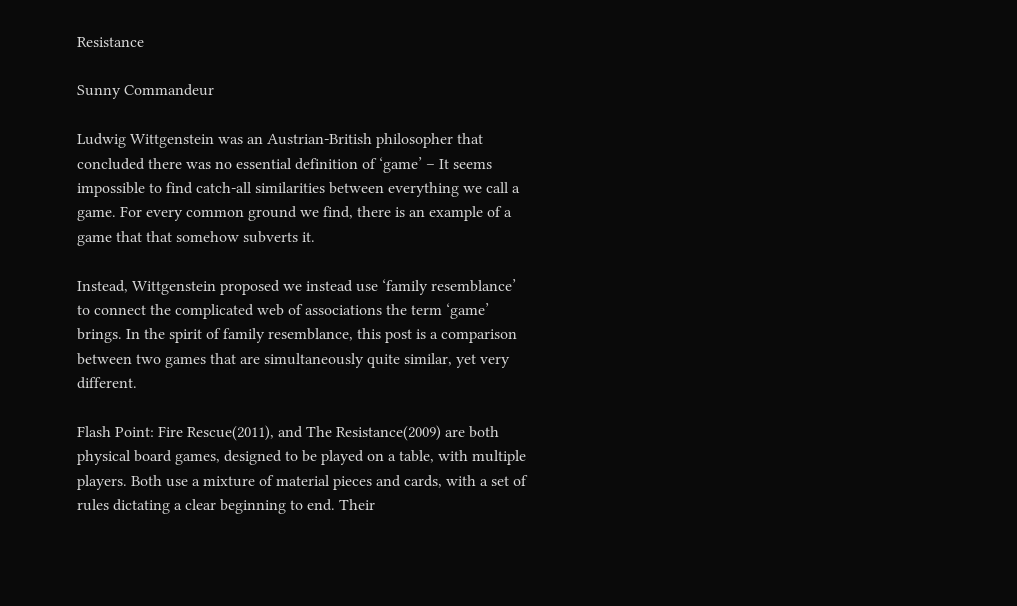Resistance

Sunny Commandeur

Ludwig Wittgenstein was an Austrian-British philosopher that concluded there was no essential definition of ‘game’ – It seems impossible to find catch-all similarities between everything we call a game. For every common ground we find, there is an example of a game that that somehow subverts it.

Instead, Wittgenstein proposed we instead use ‘family resemblance’ to connect the complicated web of associations the term ‘game’ brings. In the spirit of family resemblance, this post is a comparison between two games that are simultaneously quite similar, yet very different.

Flash Point: Fire Rescue(2011), and The Resistance(2009) are both physical board games, designed to be played on a table, with multiple players. Both use a mixture of material pieces and cards, with a set of rules dictating a clear beginning to end. Their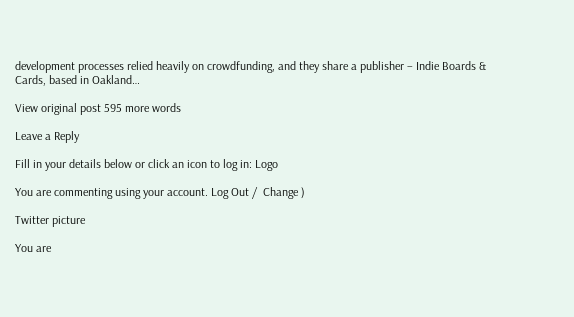development processes relied heavily on crowdfunding, and they share a publisher – Indie Boards & Cards, based in Oakland…

View original post 595 more words

Leave a Reply

Fill in your details below or click an icon to log in: Logo

You are commenting using your account. Log Out /  Change )

Twitter picture

You are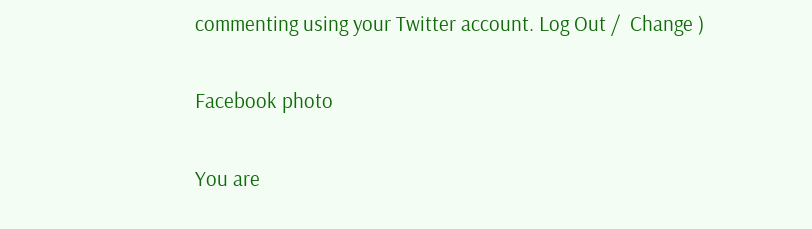commenting using your Twitter account. Log Out /  Change )

Facebook photo

You are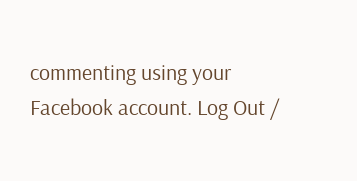commenting using your Facebook account. Log Out /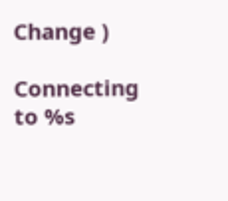Change )

Connecting to %s